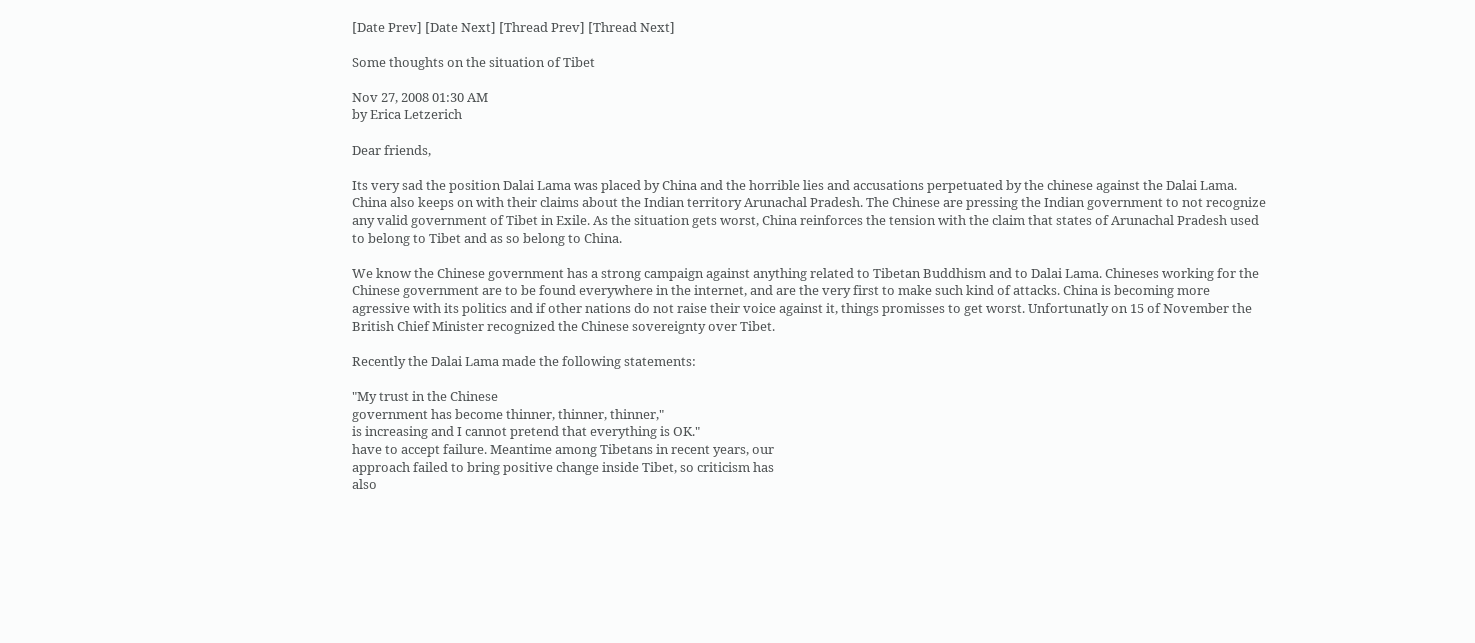[Date Prev] [Date Next] [Thread Prev] [Thread Next]

Some thoughts on the situation of Tibet

Nov 27, 2008 01:30 AM
by Erica Letzerich

Dear friends,

Its very sad the position Dalai Lama was placed by China and the horrible lies and accusations perpetuated by the chinese against the Dalai Lama. China also keeps on with their claims about the Indian territory Arunachal Pradesh. The Chinese are pressing the Indian government to not recognize any valid government of Tibet in Exile. As the situation gets worst, China reinforces the tension with the claim that states of Arunachal Pradesh used to belong to Tibet and as so belong to China.

We know the Chinese government has a strong campaign against anything related to Tibetan Buddhism and to Dalai Lama. Chineses working for the Chinese government are to be found everywhere in the internet, and are the very first to make such kind of attacks. China is becoming more agressive with its politics and if other nations do not raise their voice against it, things promisses to get worst. Unfortunatly on 15 of November the British Chief Minister recognized the Chinese sovereignty over Tibet.

Recently the Dalai Lama made the following statements:

"My trust in the Chinese
government has become thinner, thinner, thinner,"
is increasing and I cannot pretend that everything is OK."
have to accept failure. Meantime among Tibetans in recent years, our
approach failed to bring positive change inside Tibet, so criticism has
also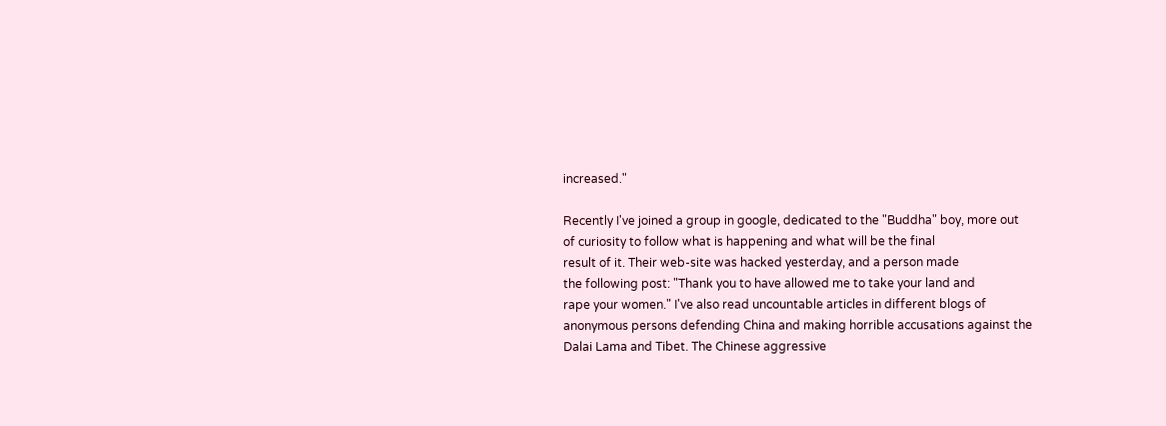increased."

Recently I've joined a group in google, dedicated to the "Buddha" boy, more out
of curiosity to follow what is happening and what will be the final
result of it. Their web-site was hacked yesterday, and a person made
the following post: "Thank you to have allowed me to take your land and
rape your women." I've also read uncountable articles in different blogs of anonymous persons defending China and making horrible accusations against the Dalai Lama and Tibet. The Chinese aggressive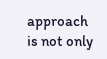approach is not only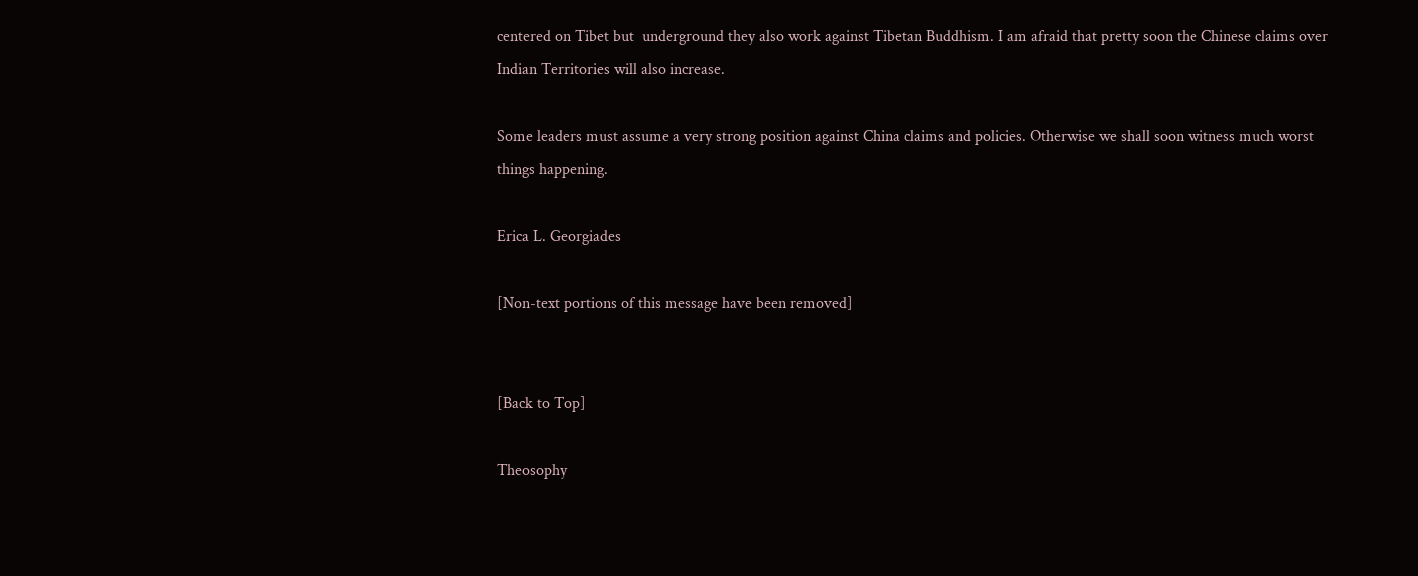centered on Tibet but  underground they also work against Tibetan Buddhism. I am afraid that pretty soon the Chinese claims over Indian Territories will also increase.

Some leaders must assume a very strong position against China claims and policies. Otherwise we shall soon witness much worst things happening.

Erica L. Georgiades

[Non-text portions of this message have been removed]


[Back to Top]

Theosophy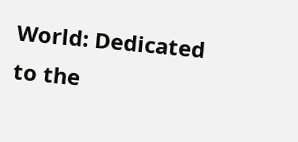World: Dedicated to the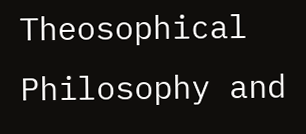Theosophical Philosophy and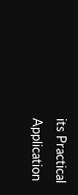its Practical Application